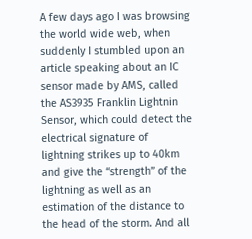A few days ago I was browsing the world wide web, when suddenly I stumbled upon an article speaking about an IC sensor made by AMS, called the AS3935 Franklin Lightnin Sensor, which could detect the electrical signature of lightning strikes up to 40km and give the “strength” of the lightning as well as an estimation of the distance to the head of the storm. And all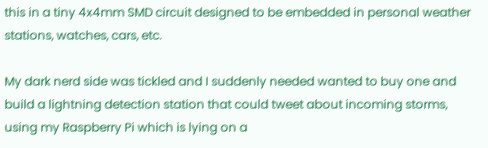this in a tiny 4x4mm SMD circuit designed to be embedded in personal weather stations, watches, cars, etc.

My dark nerd side was tickled and I suddenly needed wanted to buy one and build a lightning detection station that could tweet about incoming storms, using my Raspberry Pi which is lying on a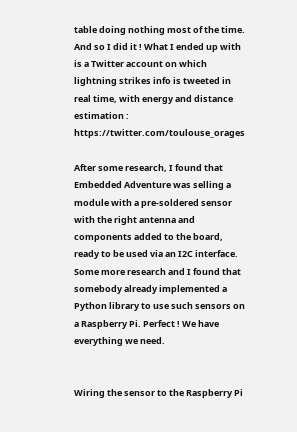table doing nothing most of the time. And so I did it ! What I ended up with is a Twitter account on which lightning strikes info is tweeted in real time, with energy and distance estimation : https://twitter.com/toulouse_orages

After some research, I found that Embedded Adventure was selling a module with a pre-soldered sensor with the right antenna and components added to the board, ready to be used via an I2C interface. Some more research and I found that somebody already implemented a Python library to use such sensors on a Raspberry Pi. Perfect ! We have everything we need.


Wiring the sensor to the Raspberry Pi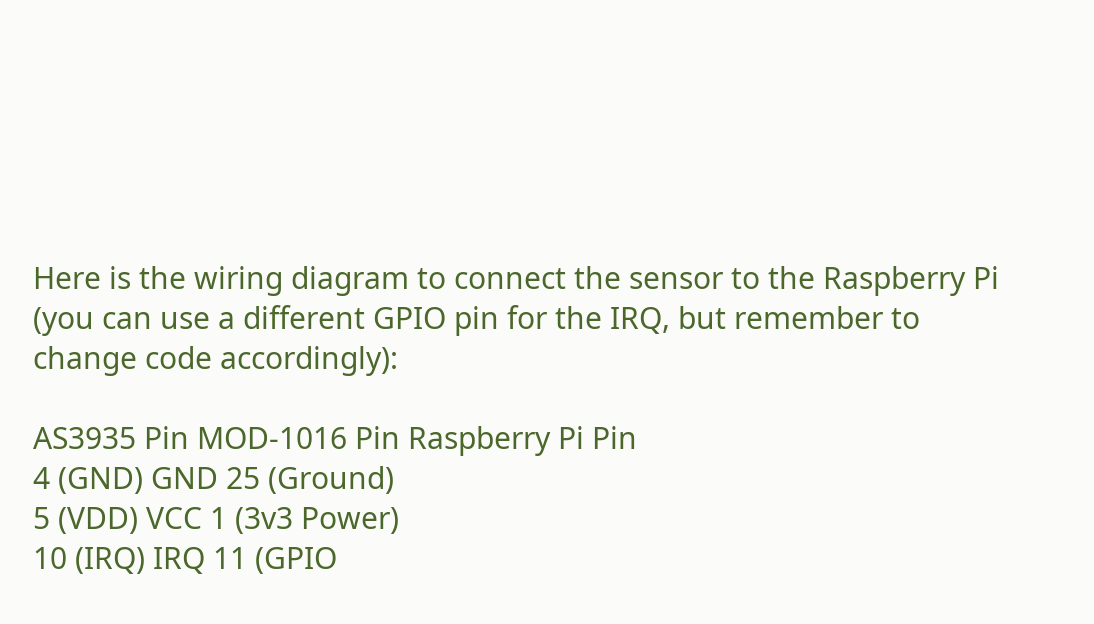Here is the wiring diagram to connect the sensor to the Raspberry Pi (you can use a different GPIO pin for the IRQ, but remember to change code accordingly):

AS3935 Pin MOD-1016 Pin Raspberry Pi Pin
4 (GND) GND 25 (Ground)
5 (VDD) VCC 1 (3v3 Power)
10 (IRQ) IRQ 11 (GPIO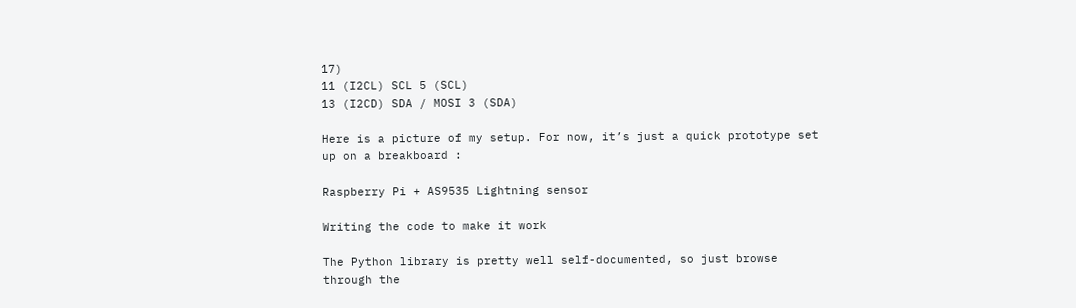17)
11 (I2CL) SCL 5 (SCL)
13 (I2CD) SDA / MOSI 3 (SDA)

Here is a picture of my setup. For now, it’s just a quick prototype set up on a breakboard :

Raspberry Pi + AS9535 Lightning sensor

Writing the code to make it work

The Python library is pretty well self-documented, so just browse through the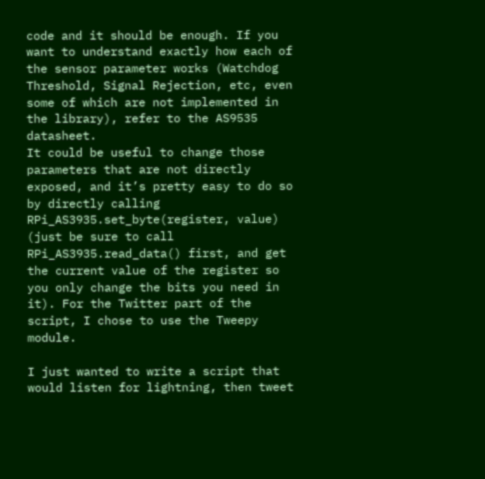code and it should be enough. If you want to understand exactly how each of the sensor parameter works (Watchdog Threshold, Signal Rejection, etc, even some of which are not implemented in the library), refer to the AS9535 datasheet.
It could be useful to change those parameters that are not directly exposed, and it’s pretty easy to do so by directly calling RPi_AS3935.set_byte(register, value) (just be sure to call RPi_AS3935.read_data() first, and get the current value of the register so you only change the bits you need in it). For the Twitter part of the script, I chose to use the Tweepy module.

I just wanted to write a script that would listen for lightning, then tweet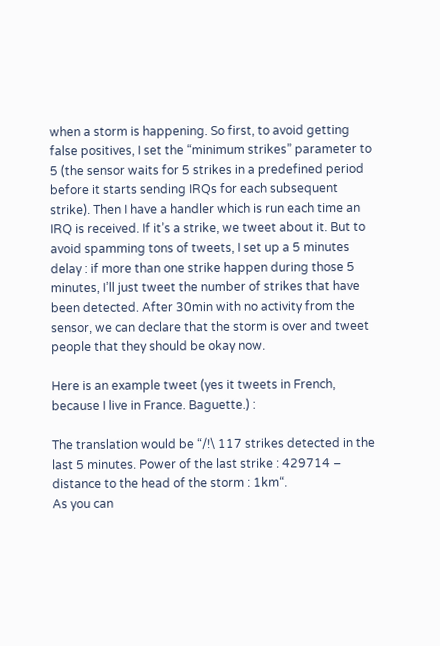when a storm is happening. So first, to avoid getting false positives, I set the “minimum strikes” parameter to 5 (the sensor waits for 5 strikes in a predefined period before it starts sending IRQs for each subsequent strike). Then I have a handler which is run each time an IRQ is received. If it’s a strike, we tweet about it. But to avoid spamming tons of tweets, I set up a 5 minutes delay : if more than one strike happen during those 5 minutes, I’ll just tweet the number of strikes that have been detected. After 30min with no activity from the sensor, we can declare that the storm is over and tweet people that they should be okay now.

Here is an example tweet (yes it tweets in French, because I live in France. Baguette.) :

The translation would be “/!\ 117 strikes detected in the last 5 minutes. Power of the last strike : 429714 – distance to the head of the storm : 1km“.
As you can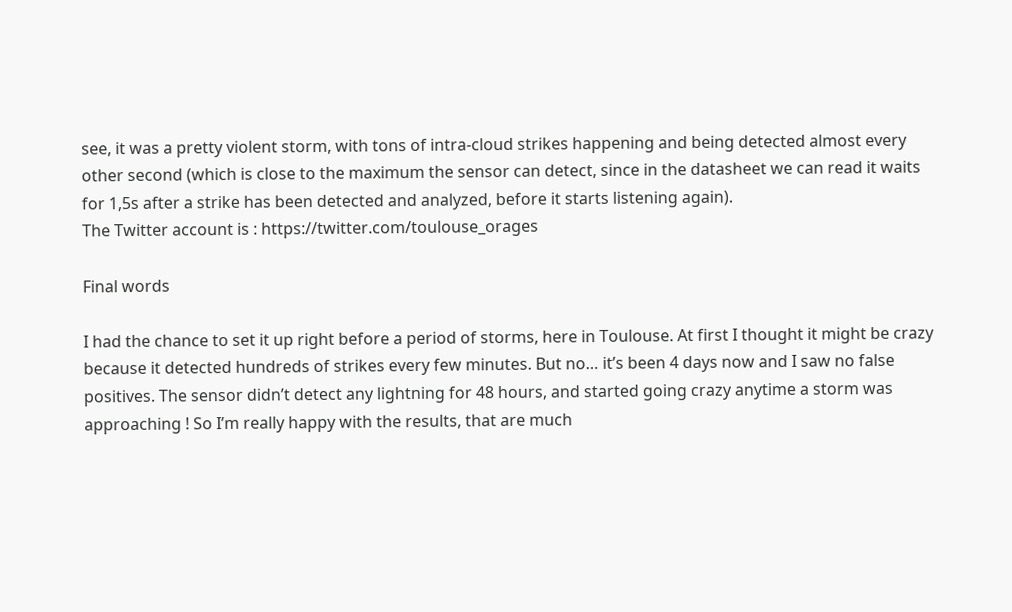see, it was a pretty violent storm, with tons of intra-cloud strikes happening and being detected almost every other second (which is close to the maximum the sensor can detect, since in the datasheet we can read it waits for 1,5s after a strike has been detected and analyzed, before it starts listening again).
The Twitter account is : https://twitter.com/toulouse_orages

Final words

I had the chance to set it up right before a period of storms, here in Toulouse. At first I thought it might be crazy because it detected hundreds of strikes every few minutes. But no… it’s been 4 days now and I saw no false positives. The sensor didn’t detect any lightning for 48 hours, and started going crazy anytime a storm was approaching ! So I’m really happy with the results, that are much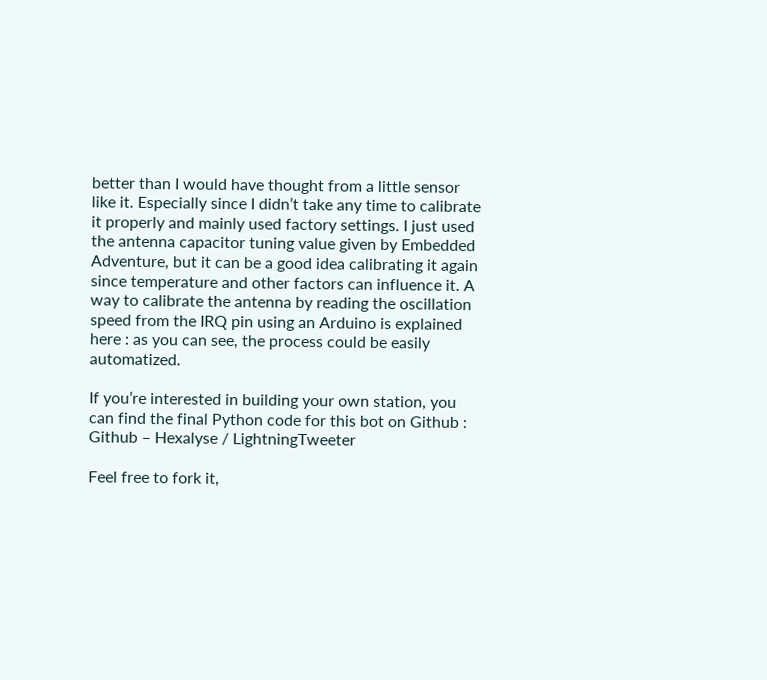better than I would have thought from a little sensor like it. Especially since I didn’t take any time to calibrate it properly and mainly used factory settings. I just used the antenna capacitor tuning value given by Embedded Adventure, but it can be a good idea calibrating it again since temperature and other factors can influence it. A way to calibrate the antenna by reading the oscillation speed from the IRQ pin using an Arduino is explained here : as you can see, the process could be easily automatized.

If you’re interested in building your own station, you can find the final Python code for this bot on Github : Github – Hexalyse / LightningTweeter

Feel free to fork it,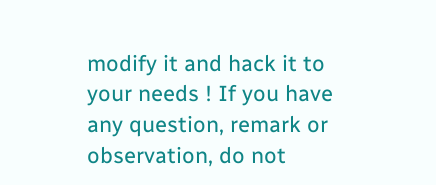modify it and hack it to your needs ! If you have any question, remark or observation, do not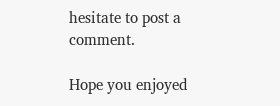hesitate to post a comment.

Hope you enjoyed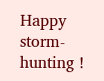Happy storm-hunting !